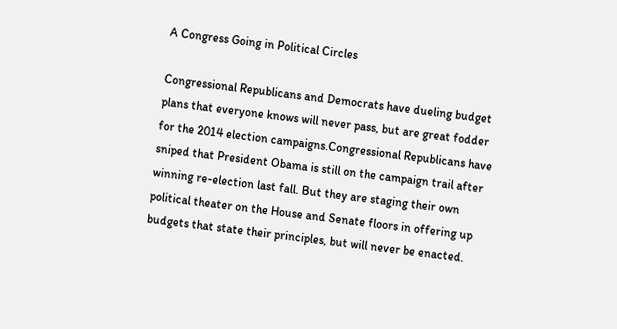A Congress Going in Political Circles

Congressional Republicans and Democrats have dueling budget plans that everyone knows will never pass, but are great fodder for the 2014 election campaigns.Congressional Republicans have sniped that President Obama is still on the campaign trail after winning re-election last fall. But they are staging their own political theater on the House and Senate floors in offering up budgets that state their principles, but will never be enacted.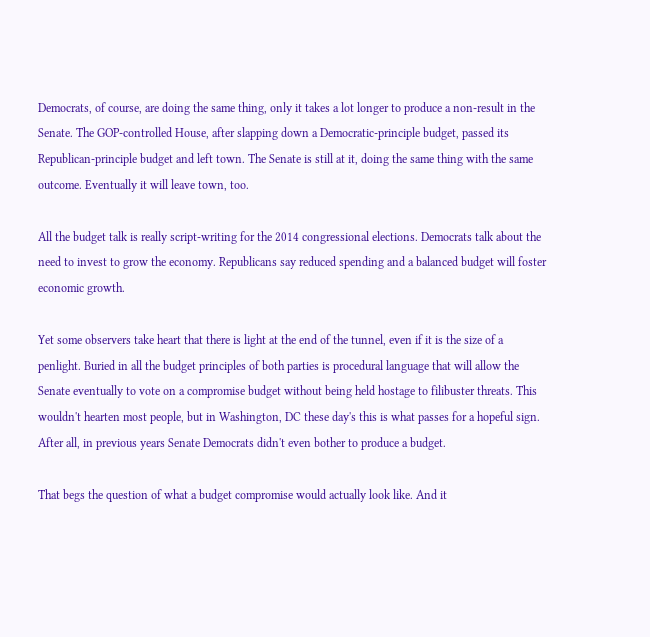Democrats, of course, are doing the same thing, only it takes a lot longer to produce a non-result in the Senate. The GOP-controlled House, after slapping down a Democratic-principle budget, passed its Republican-principle budget and left town. The Senate is still at it, doing the same thing with the same outcome. Eventually it will leave town, too.

All the budget talk is really script-writing for the 2014 congressional elections. Democrats talk about the need to invest to grow the economy. Republicans say reduced spending and a balanced budget will foster economic growth.

Yet some observers take heart that there is light at the end of the tunnel, even if it is the size of a penlight. Buried in all the budget principles of both parties is procedural language that will allow the Senate eventually to vote on a compromise budget without being held hostage to filibuster threats. This wouldn't hearten most people, but in Washington, DC these day's this is what passes for a hopeful sign. After all, in previous years Senate Democrats didn't even bother to produce a budget.

That begs the question of what a budget compromise would actually look like. And it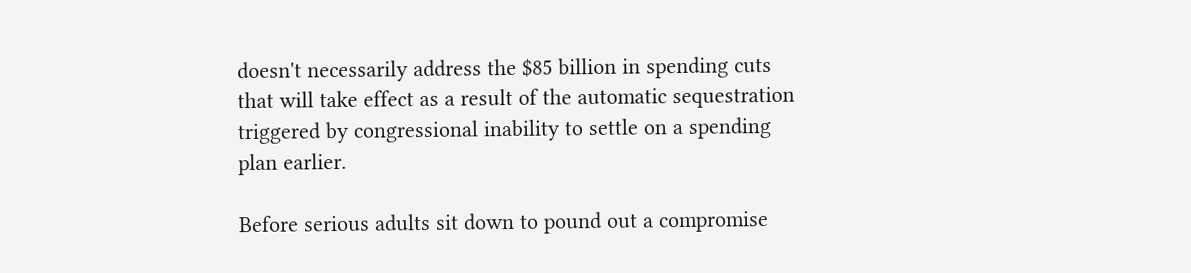doesn't necessarily address the $85 billion in spending cuts that will take effect as a result of the automatic sequestration triggered by congressional inability to settle on a spending plan earlier.

Before serious adults sit down to pound out a compromise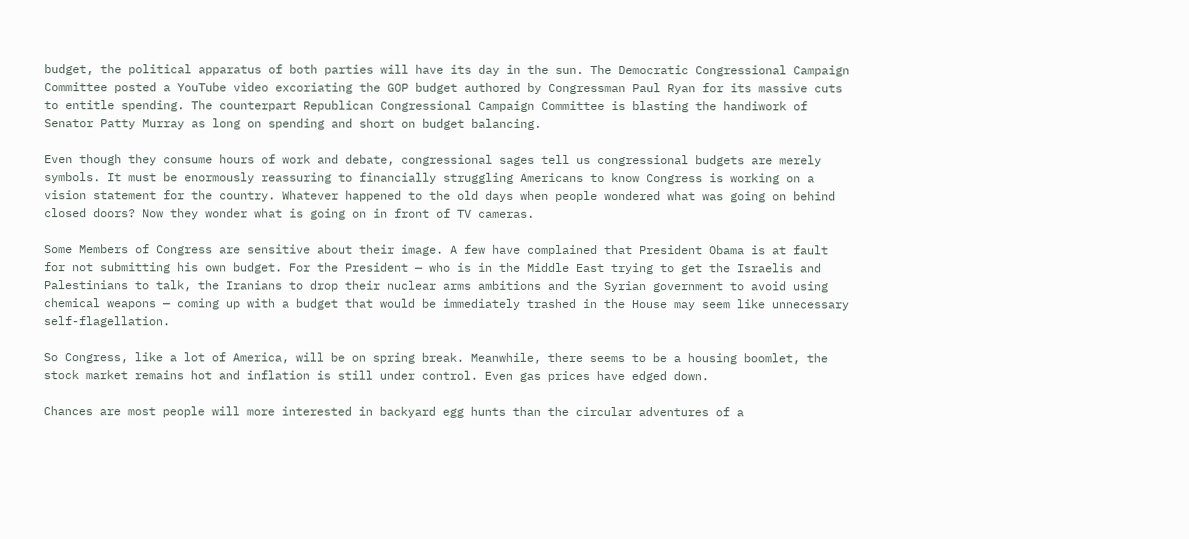budget, the political apparatus of both parties will have its day in the sun. The Democratic Congressional Campaign Committee posted a YouTube video excoriating the GOP budget authored by Congressman Paul Ryan for its massive cuts to entitle spending. The counterpart Republican Congressional Campaign Committee is blasting the handiwork of Senator Patty Murray as long on spending and short on budget balancing.

Even though they consume hours of work and debate, congressional sages tell us congressional budgets are merely symbols. It must be enormously reassuring to financially struggling Americans to know Congress is working on a vision statement for the country. Whatever happened to the old days when people wondered what was going on behind closed doors? Now they wonder what is going on in front of TV cameras.

Some Members of Congress are sensitive about their image. A few have complained that President Obama is at fault for not submitting his own budget. For the President — who is in the Middle East trying to get the Israelis and Palestinians to talk, the Iranians to drop their nuclear arms ambitions and the Syrian government to avoid using chemical weapons — coming up with a budget that would be immediately trashed in the House may seem like unnecessary self-flagellation.

So Congress, like a lot of America, will be on spring break. Meanwhile, there seems to be a housing boomlet, the stock market remains hot and inflation is still under control. Even gas prices have edged down.

Chances are most people will more interested in backyard egg hunts than the circular adventures of a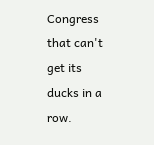Congress that can't get its ducks in a row.